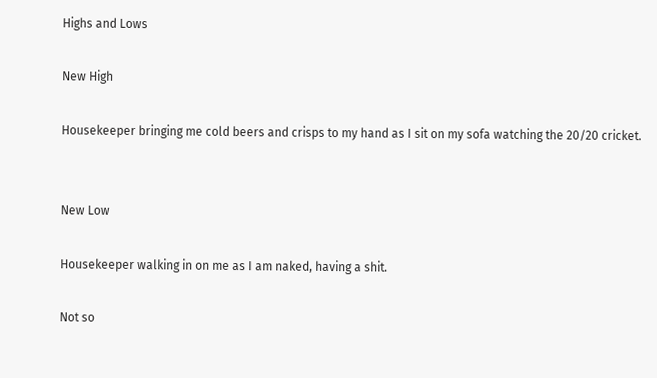Highs and Lows

New High

Housekeeper bringing me cold beers and crisps to my hand as I sit on my sofa watching the 20/20 cricket.


New Low

Housekeeper walking in on me as I am naked, having a shit.

Not so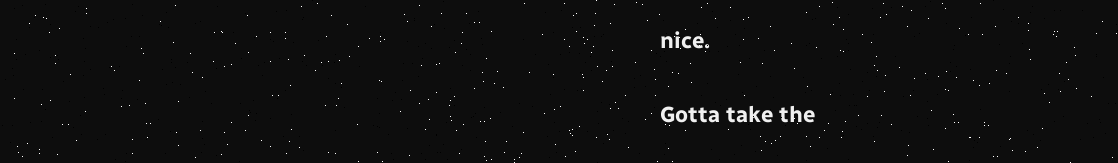nice.

Gotta take the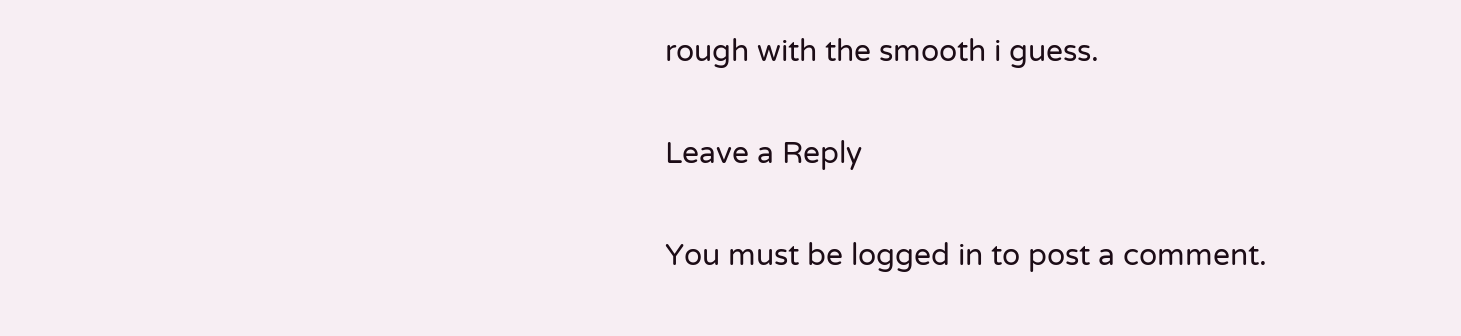rough with the smooth i guess.

Leave a Reply

You must be logged in to post a comment.